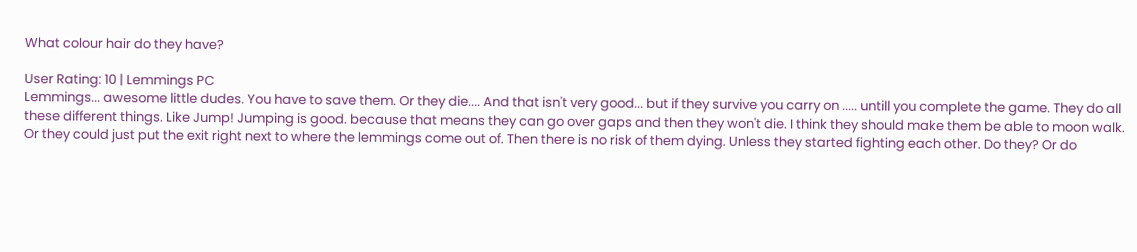What colour hair do they have?

User Rating: 10 | Lemmings PC
Lemmings... awesome little dudes. You have to save them. Or they die.... And that isn't very good... but if they survive you carry on ..... untill you complete the game. They do all these different things. Like Jump! Jumping is good. because that means they can go over gaps and then they won't die. I think they should make them be able to moon walk. Or they could just put the exit right next to where the lemmings come out of. Then there is no risk of them dying. Unless they started fighting each other. Do they? Or do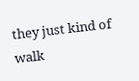they just kind of walk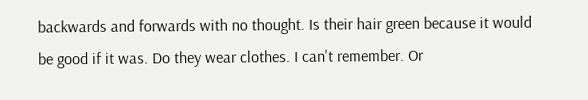backwards and forwards with no thought. Is their hair green because it would be good if it was. Do they wear clothes. I can't remember. Or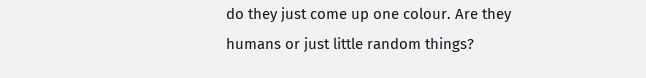do they just come up one colour. Are they humans or just little random things?